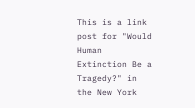This is a link post for "Would Human Extinction Be a Tragedy?" in the New York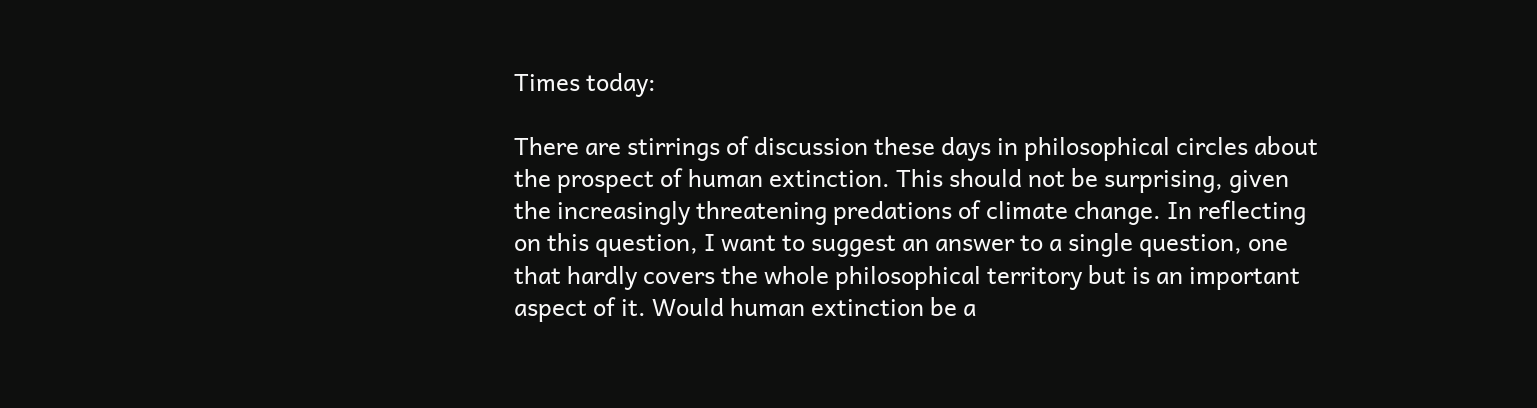Times today:

There are stirrings of discussion these days in philosophical circles about the prospect of human extinction. This should not be surprising, given the increasingly threatening predations of climate change. In reflecting on this question, I want to suggest an answer to a single question, one that hardly covers the whole philosophical territory but is an important aspect of it. Would human extinction be a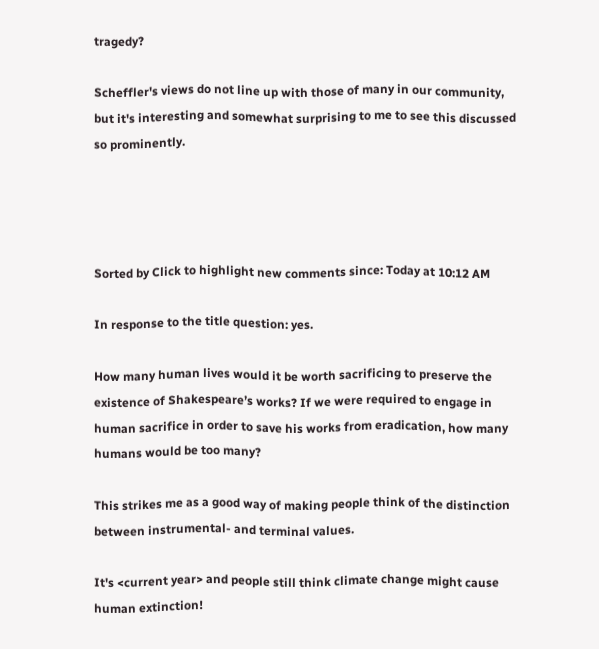tragedy?

Scheffler's views do not line up with those of many in our community, but it's interesting and somewhat surprising to me to see this discussed so prominently.




Sorted by Click to highlight new comments since: Today at 10:12 AM

In response to the title question: yes.

How many human lives would it be worth sacrificing to preserve the existence of Shakespeare’s works? If we were required to engage in human sacrifice in order to save his works from eradication, how many humans would be too many?

This strikes me as a good way of making people think of the distinction between instrumental- and terminal values.

It's <current year> and people still think climate change might cause human extinction!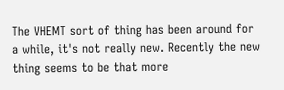The VHEMT sort of thing has been around for a while, it's not really new. Recently the new thing seems to be that more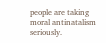people are taking moral antinatalism seriously.